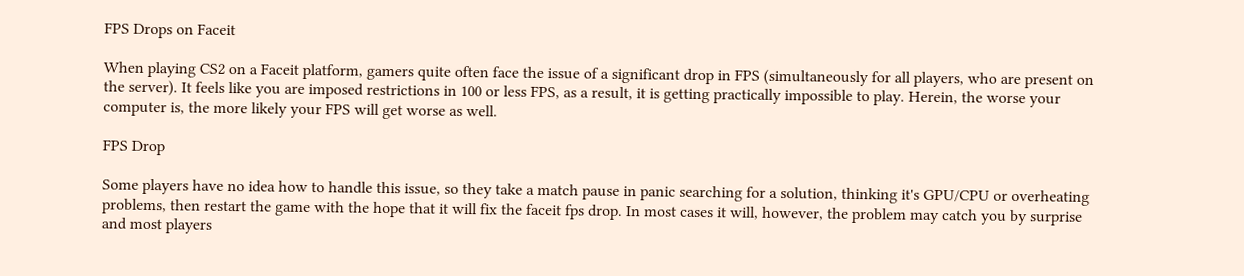FPS Drops on Faceit

When playing CS2 on a Faceit platform, gamers quite often face the issue of a significant drop in FPS (simultaneously for all players, who are present on the server). It feels like you are imposed restrictions in 100 or less FPS, as a result, it is getting practically impossible to play. Herein, the worse your computer is, the more likely your FPS will get worse as well.

FPS Drop

Some players have no idea how to handle this issue, so they take a match pause in panic searching for a solution, thinking it's GPU/CPU or overheating problems, then restart the game with the hope that it will fix the faceit fps drop. In most cases it will, however, the problem may catch you by surprise and most players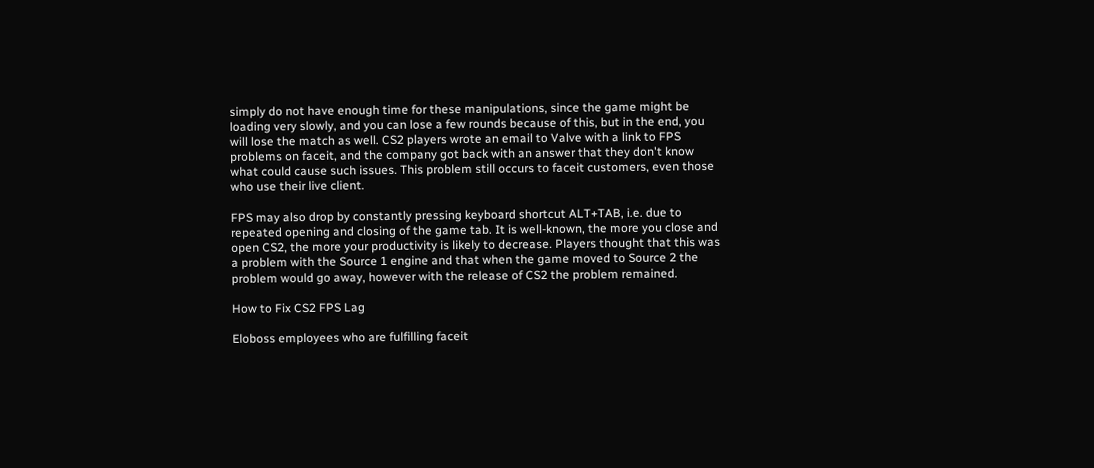simply do not have enough time for these manipulations, since the game might be loading very slowly, and you can lose a few rounds because of this, but in the end, you will lose the match as well. CS2 players wrote an email to Valve with a link to FPS problems on faceit, and the company got back with an answer that they don't know what could cause such issues. This problem still occurs to faceit customers, even those who use their live client.

FPS may also drop by constantly pressing keyboard shortcut ALT+TAB, i.e. due to repeated opening and closing of the game tab. It is well-known, the more you close and open CS2, the more your productivity is likely to decrease. Players thought that this was a problem with the Source 1 engine and that when the game moved to Source 2 the problem would go away, however with the release of CS2 the problem remained.

How to Fix CS2 FPS Lag

Eloboss employees who are fulfilling faceit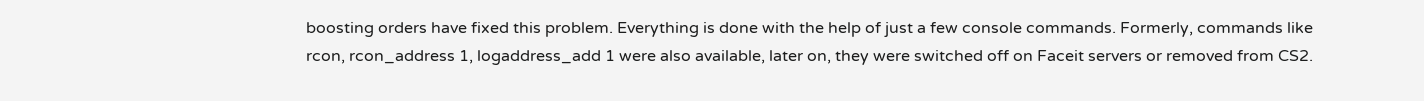boosting orders have fixed this problem. Everything is done with the help of just a few console commands. Formerly, commands like rcon, rcon_address 1, logaddress_add 1 were also available, later on, they were switched off on Faceit servers or removed from CS2.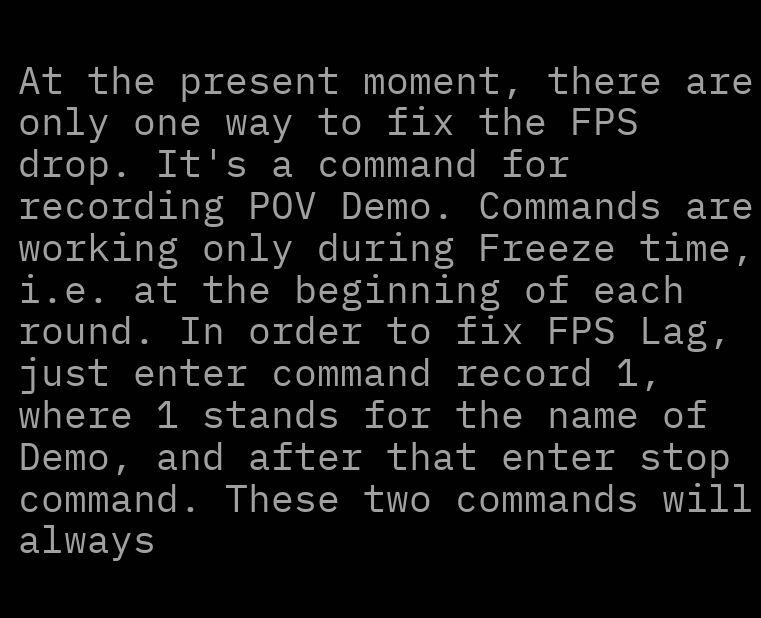At the present moment, there are only one way to fix the FPS drop. It's a command for recording POV Demo. Commands are working only during Freeze time, i.e. at the beginning of each round. In order to fix FPS Lag, just enter command record 1, where 1 stands for the name of Demo, and after that enter stop command. These two commands will always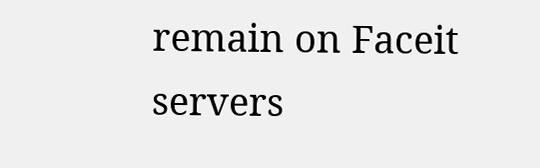remain on Faceit servers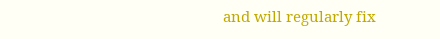and will regularly fix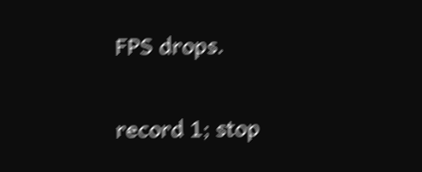FPS drops.

record 1; stop